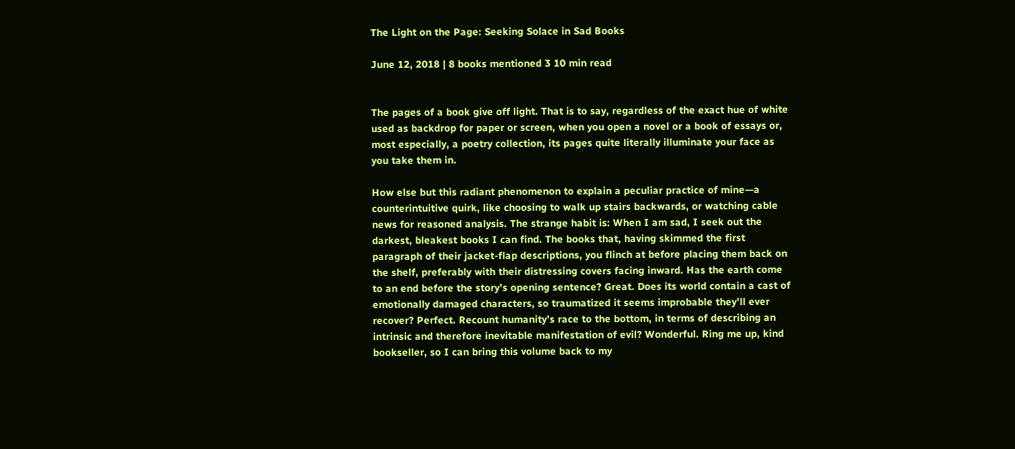The Light on the Page: Seeking Solace in Sad Books

June 12, 2018 | 8 books mentioned 3 10 min read


The pages of a book give off light. That is to say, regardless of the exact hue of white used as backdrop for paper or screen, when you open a novel or a book of essays or, most especially, a poetry collection, its pages quite literally illuminate your face as you take them in.

How else but this radiant phenomenon to explain a peculiar practice of mine—a counterintuitive quirk, like choosing to walk up stairs backwards, or watching cable news for reasoned analysis. The strange habit is: When I am sad, I seek out the darkest, bleakest books I can find. The books that, having skimmed the first paragraph of their jacket-flap descriptions, you flinch at before placing them back on the shelf, preferably with their distressing covers facing inward. Has the earth come to an end before the story’s opening sentence? Great. Does its world contain a cast of emotionally damaged characters, so traumatized it seems improbable they’ll ever recover? Perfect. Recount humanity’s race to the bottom, in terms of describing an intrinsic and therefore inevitable manifestation of evil? Wonderful. Ring me up, kind bookseller, so I can bring this volume back to my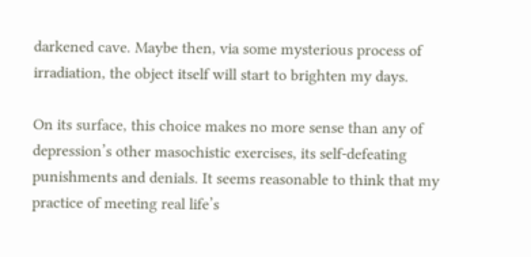darkened cave. Maybe then, via some mysterious process of irradiation, the object itself will start to brighten my days.

On its surface, this choice makes no more sense than any of depression’s other masochistic exercises, its self-defeating punishments and denials. It seems reasonable to think that my practice of meeting real life’s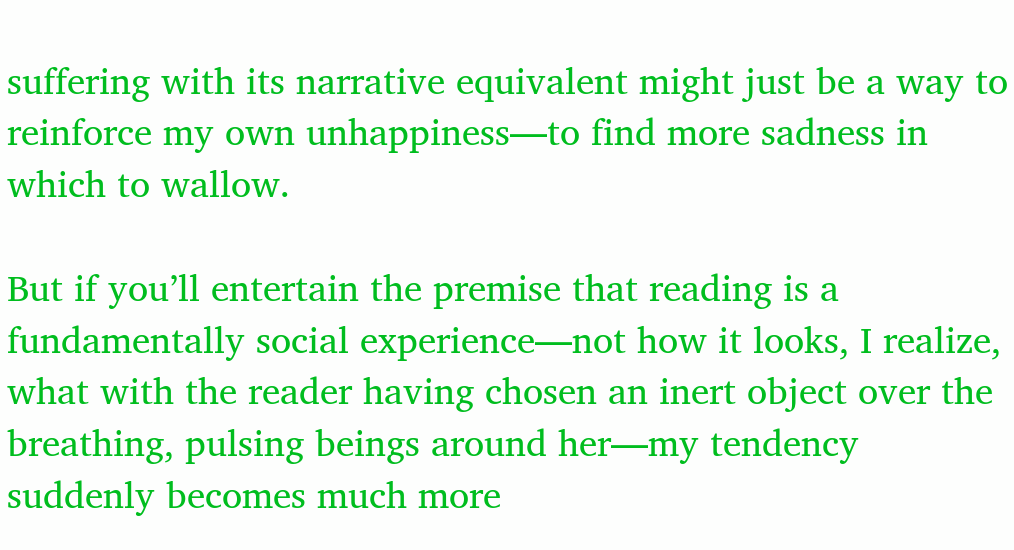suffering with its narrative equivalent might just be a way to reinforce my own unhappiness—to find more sadness in which to wallow.

But if you’ll entertain the premise that reading is a fundamentally social experience—not how it looks, I realize, what with the reader having chosen an inert object over the breathing, pulsing beings around her—my tendency suddenly becomes much more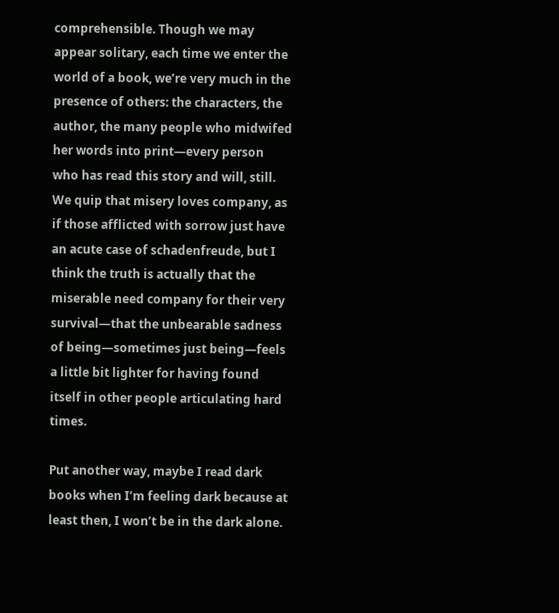comprehensible. Though we may appear solitary, each time we enter the world of a book, we’re very much in the presence of others: the characters, the author, the many people who midwifed her words into print—every person who has read this story and will, still. We quip that misery loves company, as if those afflicted with sorrow just have an acute case of schadenfreude, but I think the truth is actually that the miserable need company for their very survival—that the unbearable sadness of being—sometimes just being—feels a little bit lighter for having found itself in other people articulating hard times.

Put another way, maybe I read dark books when I’m feeling dark because at least then, I won’t be in the dark alone.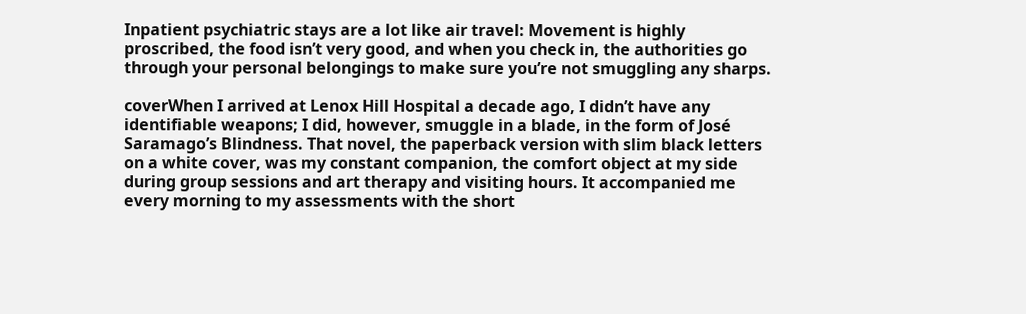Inpatient psychiatric stays are a lot like air travel: Movement is highly proscribed, the food isn’t very good, and when you check in, the authorities go through your personal belongings to make sure you’re not smuggling any sharps.

coverWhen I arrived at Lenox Hill Hospital a decade ago, I didn’t have any identifiable weapons; I did, however, smuggle in a blade, in the form of José Saramago’s Blindness. That novel, the paperback version with slim black letters on a white cover, was my constant companion, the comfort object at my side during group sessions and art therapy and visiting hours. It accompanied me every morning to my assessments with the short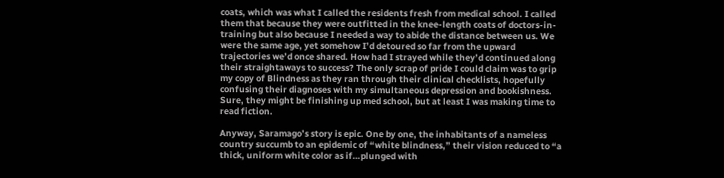coats, which was what I called the residents fresh from medical school. I called them that because they were outfitted in the knee-length coats of doctors-in-training but also because I needed a way to abide the distance between us. We were the same age, yet somehow I’d detoured so far from the upward trajectories we’d once shared. How had I strayed while they’d continued along their straightaways to success? The only scrap of pride I could claim was to grip my copy of Blindness as they ran through their clinical checklists, hopefully confusing their diagnoses with my simultaneous depression and bookishness. Sure, they might be finishing up med school, but at least I was making time to read fiction.

Anyway, Saramago’s story is epic. One by one, the inhabitants of a nameless country succumb to an epidemic of “white blindness,” their vision reduced to “a thick, uniform white color as if…plunged with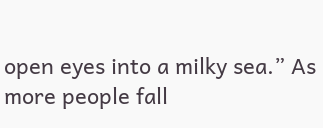open eyes into a milky sea.” As more people fall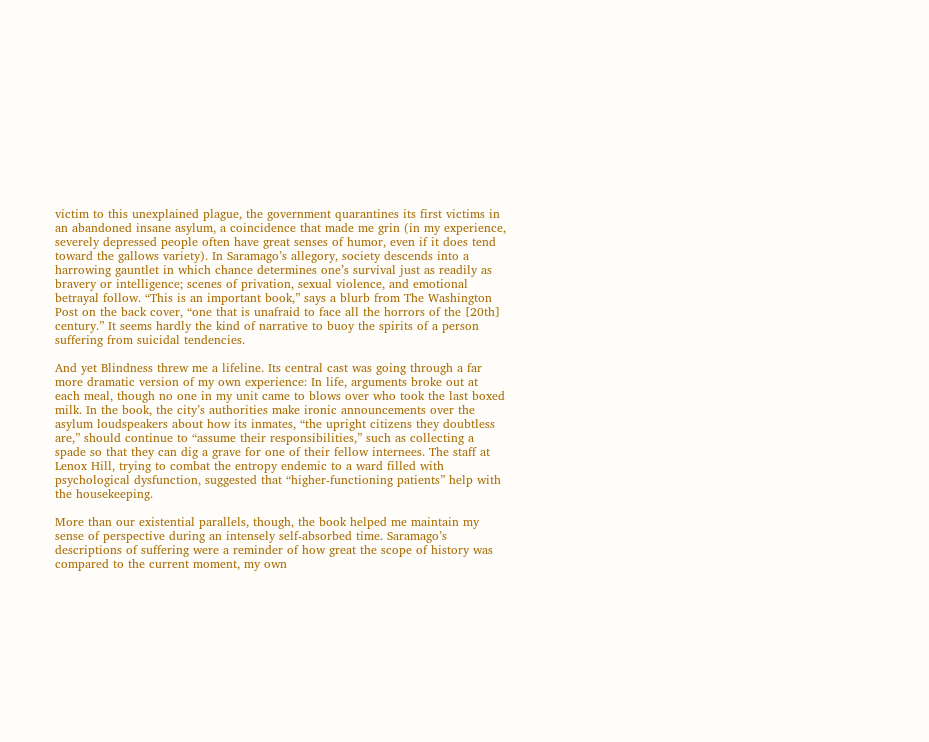victim to this unexplained plague, the government quarantines its first victims in an abandoned insane asylum, a coincidence that made me grin (in my experience, severely depressed people often have great senses of humor, even if it does tend toward the gallows variety). In Saramago’s allegory, society descends into a harrowing gauntlet in which chance determines one’s survival just as readily as bravery or intelligence; scenes of privation, sexual violence, and emotional betrayal follow. “This is an important book,” says a blurb from The Washington Post on the back cover, “one that is unafraid to face all the horrors of the [20th] century.” It seems hardly the kind of narrative to buoy the spirits of a person suffering from suicidal tendencies.

And yet Blindness threw me a lifeline. Its central cast was going through a far more dramatic version of my own experience: In life, arguments broke out at each meal, though no one in my unit came to blows over who took the last boxed milk. In the book, the city’s authorities make ironic announcements over the asylum loudspeakers about how its inmates, “the upright citizens they doubtless are,” should continue to “assume their responsibilities,” such as collecting a spade so that they can dig a grave for one of their fellow internees. The staff at Lenox Hill, trying to combat the entropy endemic to a ward filled with psychological dysfunction, suggested that “higher-functioning patients” help with the housekeeping.

More than our existential parallels, though, the book helped me maintain my sense of perspective during an intensely self-absorbed time. Saramago’s descriptions of suffering were a reminder of how great the scope of history was compared to the current moment, my own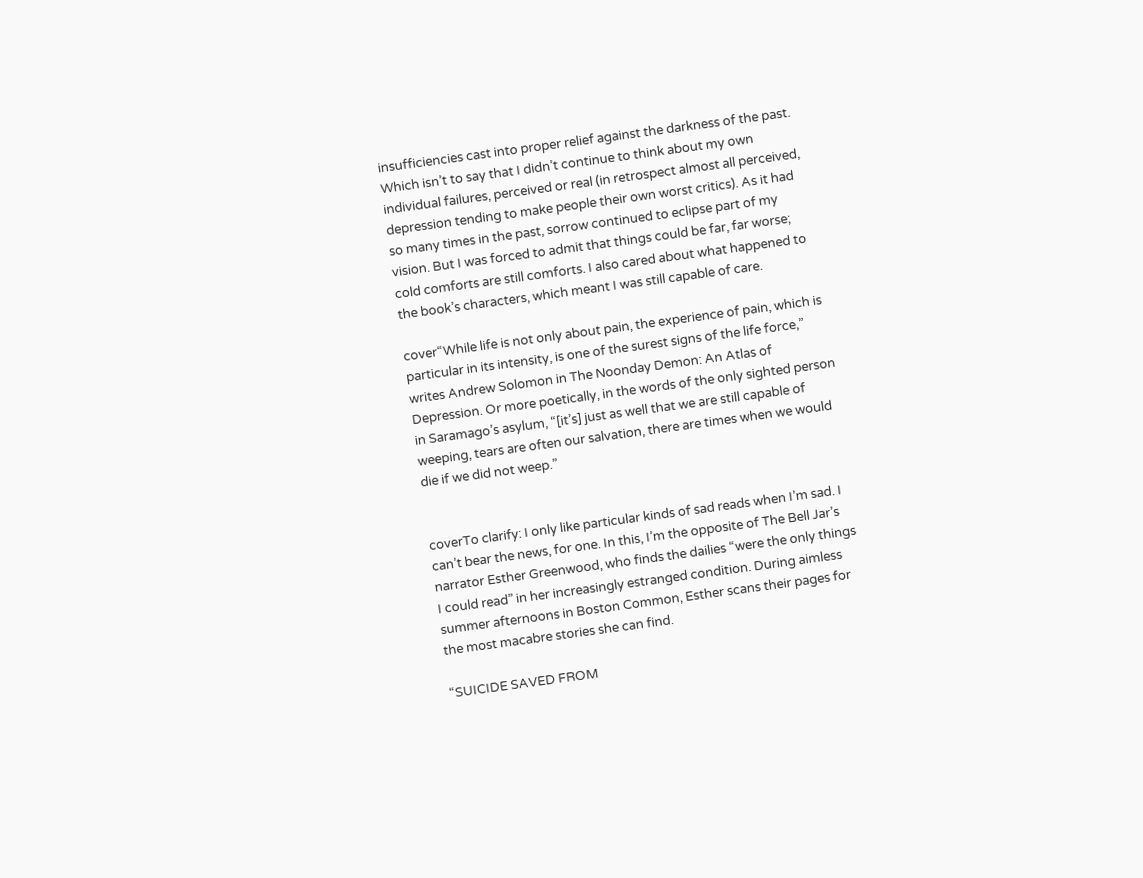insufficiencies cast into proper relief against the darkness of the past. Which isn’t to say that I didn’t continue to think about my own individual failures, perceived or real (in retrospect almost all perceived, depression tending to make people their own worst critics). As it had so many times in the past, sorrow continued to eclipse part of my vision. But I was forced to admit that things could be far, far worse; cold comforts are still comforts. I also cared about what happened to the book’s characters, which meant I was still capable of care.

cover“While life is not only about pain, the experience of pain, which is particular in its intensity, is one of the surest signs of the life force,” writes Andrew Solomon in The Noonday Demon: An Atlas of Depression. Or more poetically, in the words of the only sighted person in Saramago’s asylum, “[it’s] just as well that we are still capable of weeping, tears are often our salvation, there are times when we would die if we did not weep.”


coverTo clarify: I only like particular kinds of sad reads when I’m sad. I can’t bear the news, for one. In this, I’m the opposite of The Bell Jar’s narrator Esther Greenwood, who finds the dailies “were the only things I could read” in her increasingly estranged condition. During aimless summer afternoons in Boston Common, Esther scans their pages for the most macabre stories she can find.

“SUICIDE SAVED FROM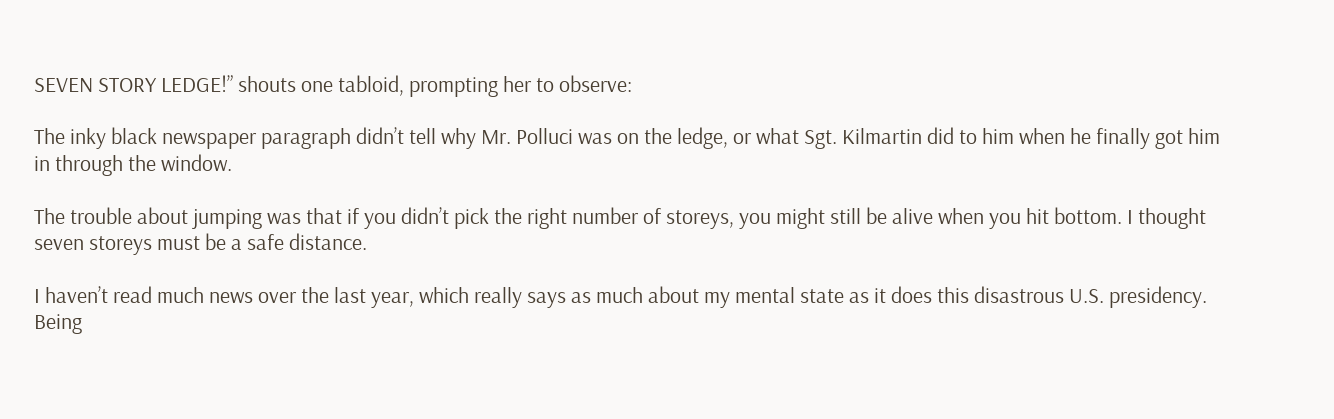SEVEN STORY LEDGE!” shouts one tabloid, prompting her to observe:

The inky black newspaper paragraph didn’t tell why Mr. Polluci was on the ledge, or what Sgt. Kilmartin did to him when he finally got him in through the window.

The trouble about jumping was that if you didn’t pick the right number of storeys, you might still be alive when you hit bottom. I thought seven storeys must be a safe distance.

I haven’t read much news over the last year, which really says as much about my mental state as it does this disastrous U.S. presidency. Being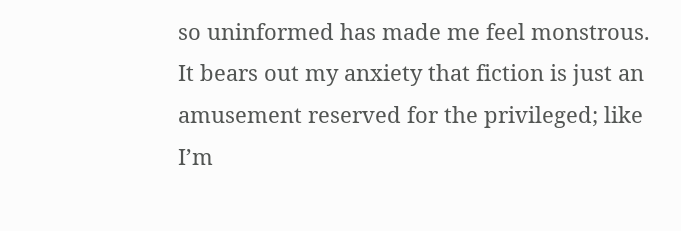so uninformed has made me feel monstrous. It bears out my anxiety that fiction is just an amusement reserved for the privileged; like I’m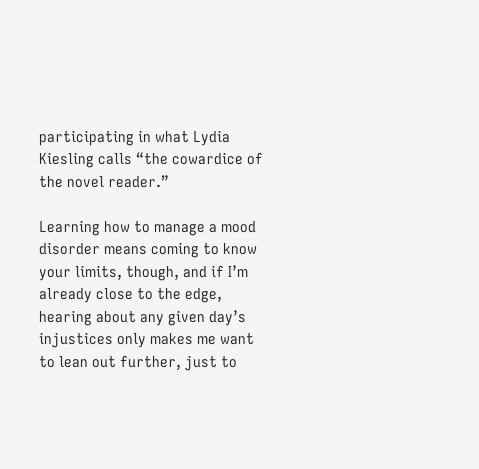participating in what Lydia Kiesling calls “the cowardice of the novel reader.”

Learning how to manage a mood disorder means coming to know your limits, though, and if I’m already close to the edge, hearing about any given day’s injustices only makes me want to lean out further, just to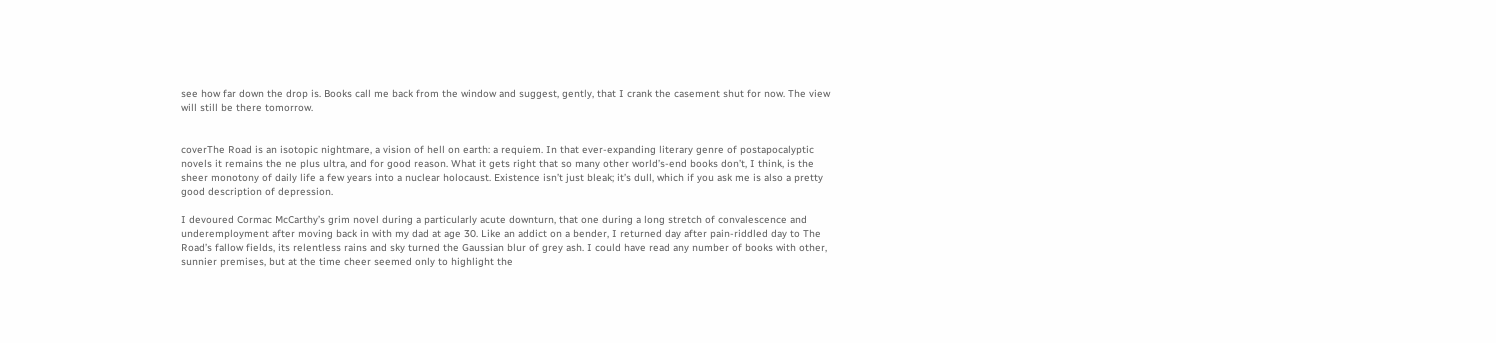see how far down the drop is. Books call me back from the window and suggest, gently, that I crank the casement shut for now. The view will still be there tomorrow.


coverThe Road is an isotopic nightmare, a vision of hell on earth: a requiem. In that ever-expanding literary genre of postapocalyptic novels it remains the ne plus ultra, and for good reason. What it gets right that so many other world’s-end books don’t, I think, is the sheer monotony of daily life a few years into a nuclear holocaust. Existence isn’t just bleak; it’s dull, which if you ask me is also a pretty good description of depression.

I devoured Cormac McCarthy’s grim novel during a particularly acute downturn, that one during a long stretch of convalescence and underemployment after moving back in with my dad at age 30. Like an addict on a bender, I returned day after pain-riddled day to The Road’s fallow fields, its relentless rains and sky turned the Gaussian blur of grey ash. I could have read any number of books with other, sunnier premises, but at the time cheer seemed only to highlight the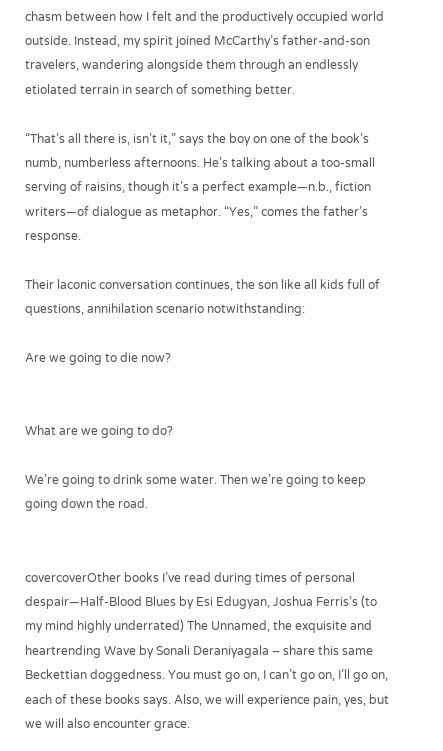chasm between how I felt and the productively occupied world outside. Instead, my spirit joined McCarthy’s father-and-son travelers, wandering alongside them through an endlessly etiolated terrain in search of something better.

“That’s all there is, isn’t it,” says the boy on one of the book’s numb, numberless afternoons. He’s talking about a too-small serving of raisins, though it’s a perfect example—n.b., fiction writers—of dialogue as metaphor. “Yes,” comes the father’s response.

Their laconic conversation continues, the son like all kids full of questions, annihilation scenario notwithstanding:

Are we going to die now?


What are we going to do?

We’re going to drink some water. Then we’re going to keep going down the road.


covercoverOther books I’ve read during times of personal despair—Half-Blood Blues by Esi Edugyan, Joshua Ferris’s (to my mind highly underrated) The Unnamed, the exquisite and heartrending Wave by Sonali Deraniyagala – share this same Beckettian doggedness. You must go on, I can’t go on, I’ll go on, each of these books says. Also, we will experience pain, yes, but we will also encounter grace.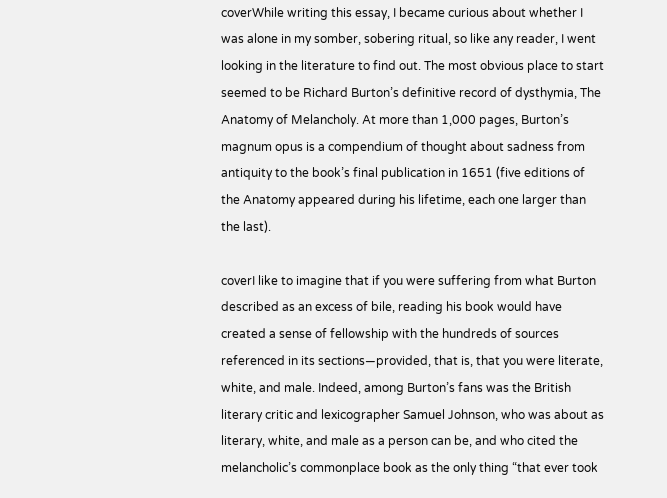coverWhile writing this essay, I became curious about whether I was alone in my somber, sobering ritual, so like any reader, I went looking in the literature to find out. The most obvious place to start seemed to be Richard Burton’s definitive record of dysthymia, The Anatomy of Melancholy. At more than 1,000 pages, Burton’s magnum opus is a compendium of thought about sadness from antiquity to the book’s final publication in 1651 (five editions of the Anatomy appeared during his lifetime, each one larger than the last).

coverI like to imagine that if you were suffering from what Burton described as an excess of bile, reading his book would have created a sense of fellowship with the hundreds of sources referenced in its sections—provided, that is, that you were literate, white, and male. Indeed, among Burton’s fans was the British literary critic and lexicographer Samuel Johnson, who was about as literary, white, and male as a person can be, and who cited the melancholic’s commonplace book as the only thing “that ever took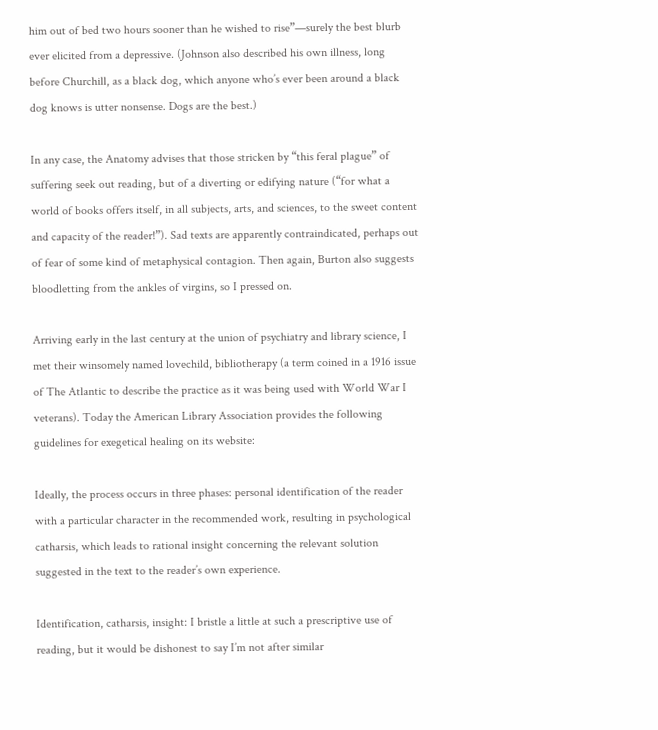him out of bed two hours sooner than he wished to rise”—surely the best blurb ever elicited from a depressive. (Johnson also described his own illness, long before Churchill, as a black dog, which anyone who’s ever been around a black dog knows is utter nonsense. Dogs are the best.)

In any case, the Anatomy advises that those stricken by “this feral plague” of suffering seek out reading, but of a diverting or edifying nature (“for what a world of books offers itself, in all subjects, arts, and sciences, to the sweet content and capacity of the reader!”). Sad texts are apparently contraindicated, perhaps out of fear of some kind of metaphysical contagion. Then again, Burton also suggests bloodletting from the ankles of virgins, so I pressed on.

Arriving early in the last century at the union of psychiatry and library science, I met their winsomely named lovechild, bibliotherapy (a term coined in a 1916 issue of The Atlantic to describe the practice as it was being used with World War I veterans). Today the American Library Association provides the following guidelines for exegetical healing on its website:

Ideally, the process occurs in three phases: personal identification of the reader with a particular character in the recommended work, resulting in psychological catharsis, which leads to rational insight concerning the relevant solution suggested in the text to the reader’s own experience.

Identification, catharsis, insight: I bristle a little at such a prescriptive use of reading, but it would be dishonest to say I’m not after similar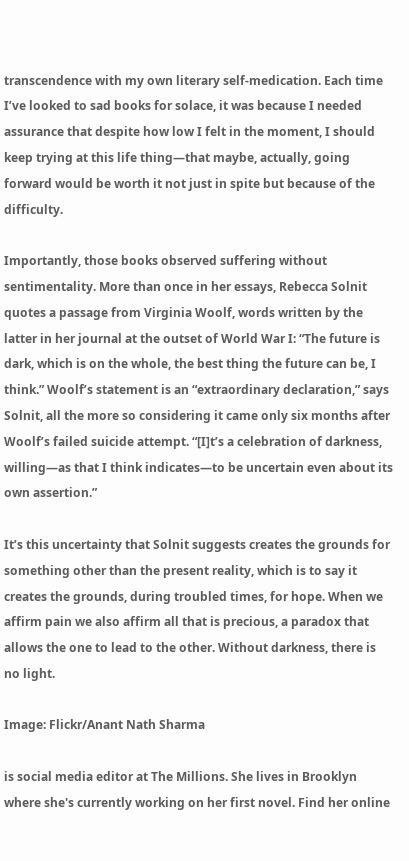transcendence with my own literary self-medication. Each time I’ve looked to sad books for solace, it was because I needed assurance that despite how low I felt in the moment, I should keep trying at this life thing—that maybe, actually, going forward would be worth it not just in spite but because of the difficulty.

Importantly, those books observed suffering without sentimentality. More than once in her essays, Rebecca Solnit quotes a passage from Virginia Woolf, words written by the latter in her journal at the outset of World War I: “The future is dark, which is on the whole, the best thing the future can be, I think.” Woolf’s statement is an “extraordinary declaration,” says Solnit, all the more so considering it came only six months after Woolf’s failed suicide attempt. “[I]t’s a celebration of darkness, willing—as that I think indicates—to be uncertain even about its own assertion.”

It’s this uncertainty that Solnit suggests creates the grounds for something other than the present reality, which is to say it creates the grounds, during troubled times, for hope. When we affirm pain we also affirm all that is precious, a paradox that allows the one to lead to the other. Without darkness, there is no light.

Image: Flickr/Anant Nath Sharma

is social media editor at The Millions. She lives in Brooklyn where she's currently working on her first novel. Find her online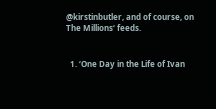@kirstinbutler, and of course, on The Millions‘ feeds.


  1. ‘One Day in the Life of Ivan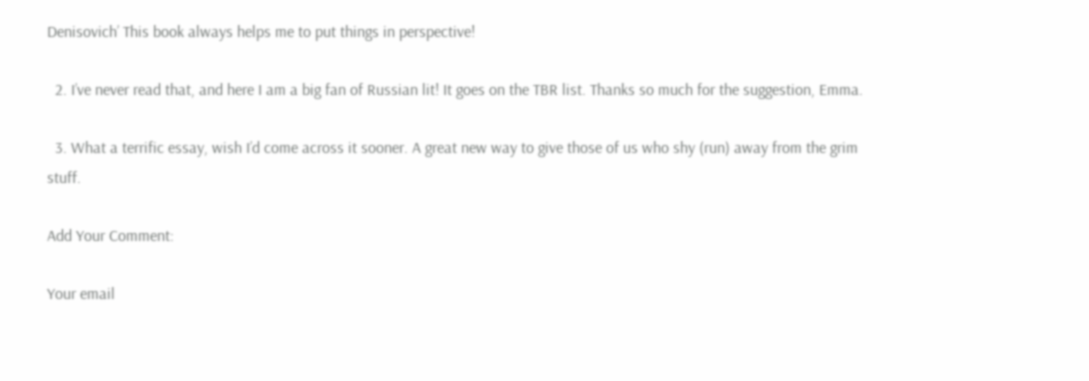Denisovich’ This book always helps me to put things in perspective!

  2. I’ve never read that, and here I am a big fan of Russian lit! It goes on the TBR list. Thanks so much for the suggestion, Emma.

  3. What a terrific essay, wish I’d come across it sooner. A great new way to give those of us who shy (run) away from the grim stuff.

Add Your Comment:

Your email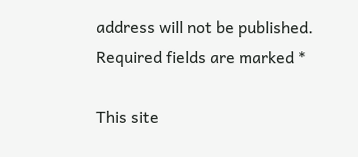address will not be published. Required fields are marked *

This site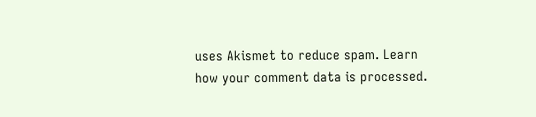uses Akismet to reduce spam. Learn how your comment data is processed.